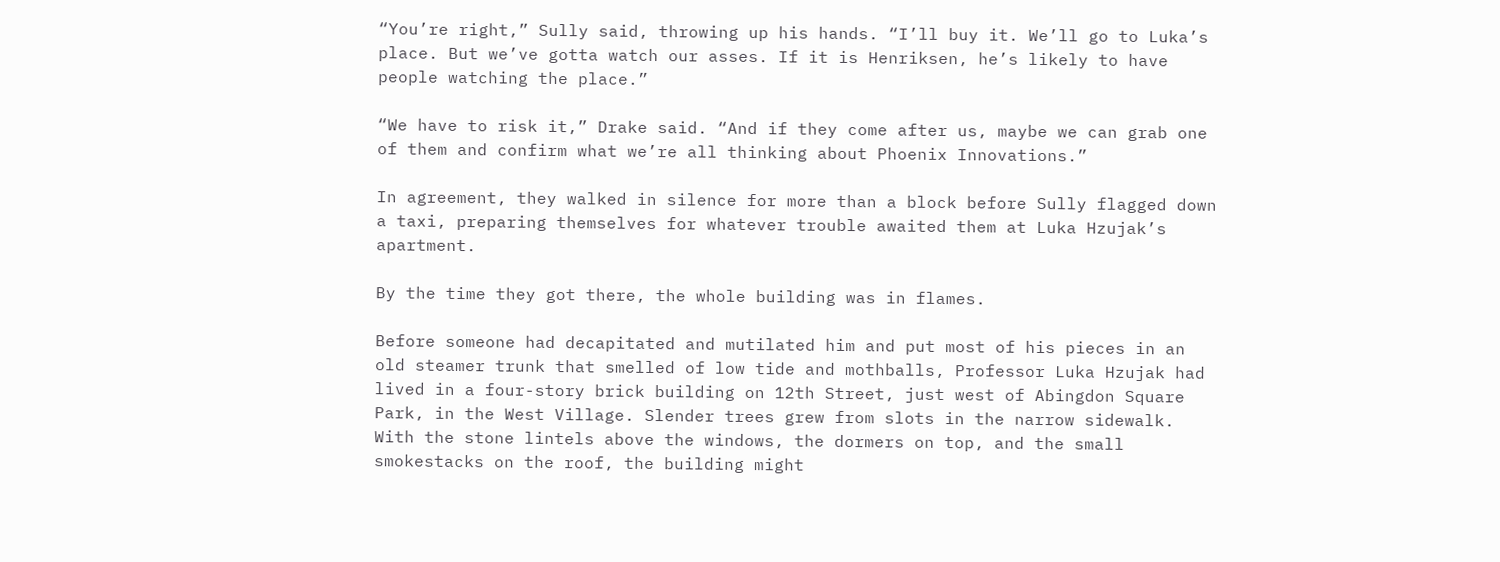“You’re right,” Sully said, throwing up his hands. “I’ll buy it. We’ll go to Luka’s place. But we’ve gotta watch our asses. If it is Henriksen, he’s likely to have people watching the place.”

“We have to risk it,” Drake said. “And if they come after us, maybe we can grab one of them and confirm what we’re all thinking about Phoenix Innovations.”

In agreement, they walked in silence for more than a block before Sully flagged down a taxi, preparing themselves for whatever trouble awaited them at Luka Hzujak’s apartment.

By the time they got there, the whole building was in flames.

Before someone had decapitated and mutilated him and put most of his pieces in an old steamer trunk that smelled of low tide and mothballs, Professor Luka Hzujak had lived in a four-story brick building on 12th Street, just west of Abingdon Square Park, in the West Village. Slender trees grew from slots in the narrow sidewalk. With the stone lintels above the windows, the dormers on top, and the small smokestacks on the roof, the building might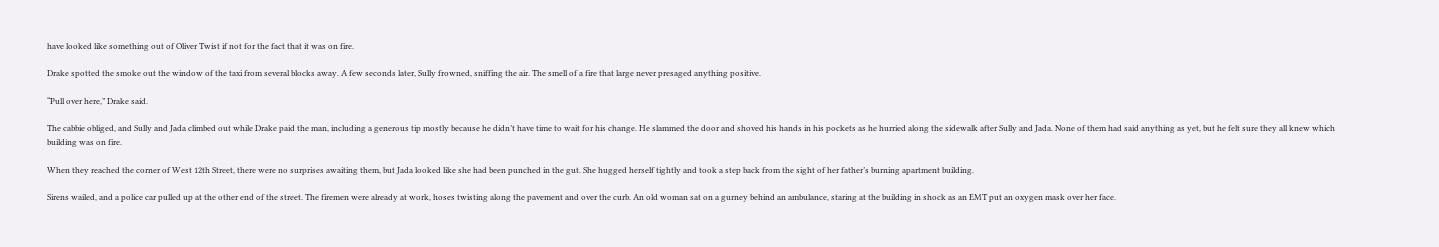have looked like something out of Oliver Twist if not for the fact that it was on fire.

Drake spotted the smoke out the window of the taxi from several blocks away. A few seconds later, Sully frowned, sniffing the air. The smell of a fire that large never presaged anything positive.

“Pull over here,” Drake said.

The cabbie obliged, and Sully and Jada climbed out while Drake paid the man, including a generous tip mostly because he didn’t have time to wait for his change. He slammed the door and shoved his hands in his pockets as he hurried along the sidewalk after Sully and Jada. None of them had said anything as yet, but he felt sure they all knew which building was on fire.

When they reached the corner of West 12th Street, there were no surprises awaiting them, but Jada looked like she had been punched in the gut. She hugged herself tightly and took a step back from the sight of her father’s burning apartment building.

Sirens wailed, and a police car pulled up at the other end of the street. The firemen were already at work, hoses twisting along the pavement and over the curb. An old woman sat on a gurney behind an ambulance, staring at the building in shock as an EMT put an oxygen mask over her face.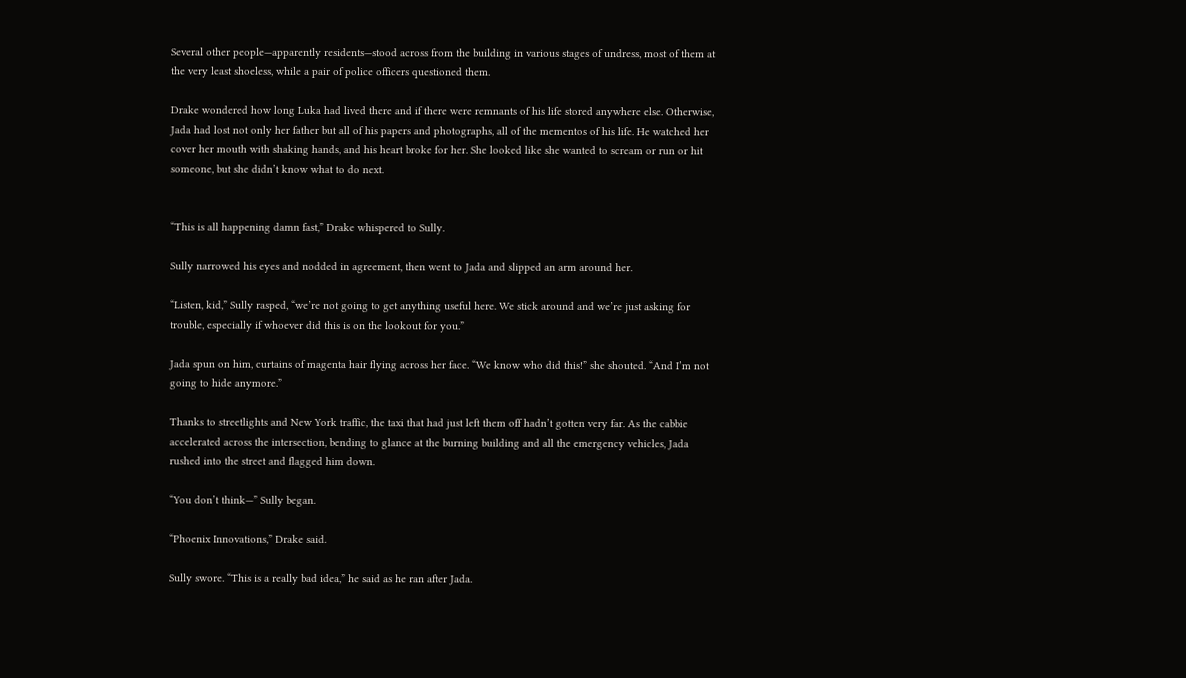Several other people—apparently residents—stood across from the building in various stages of undress, most of them at the very least shoeless, while a pair of police officers questioned them.

Drake wondered how long Luka had lived there and if there were remnants of his life stored anywhere else. Otherwise, Jada had lost not only her father but all of his papers and photographs, all of the mementos of his life. He watched her cover her mouth with shaking hands, and his heart broke for her. She looked like she wanted to scream or run or hit someone, but she didn’t know what to do next.


“This is all happening damn fast,” Drake whispered to Sully.

Sully narrowed his eyes and nodded in agreement, then went to Jada and slipped an arm around her.

“Listen, kid,” Sully rasped, “we’re not going to get anything useful here. We stick around and we’re just asking for trouble, especially if whoever did this is on the lookout for you.”

Jada spun on him, curtains of magenta hair flying across her face. “We know who did this!” she shouted. “And I’m not going to hide anymore.”

Thanks to streetlights and New York traffic, the taxi that had just left them off hadn’t gotten very far. As the cabbie accelerated across the intersection, bending to glance at the burning building and all the emergency vehicles, Jada rushed into the street and flagged him down.

“You don’t think—” Sully began.

“Phoenix Innovations,” Drake said.

Sully swore. “This is a really bad idea,” he said as he ran after Jada.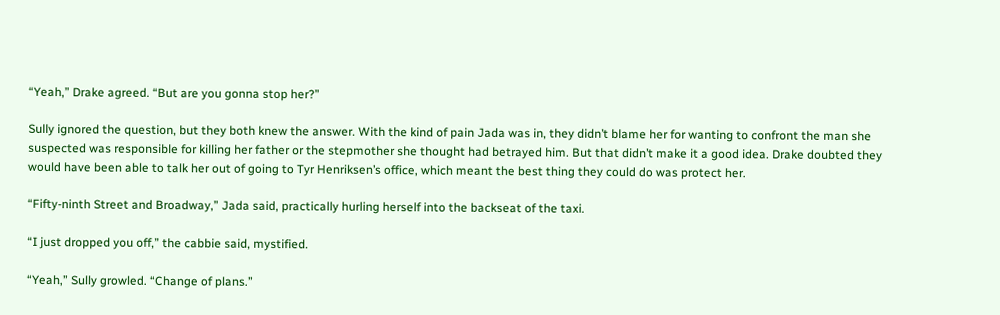“Yeah,” Drake agreed. “But are you gonna stop her?”

Sully ignored the question, but they both knew the answer. With the kind of pain Jada was in, they didn’t blame her for wanting to confront the man she suspected was responsible for killing her father or the stepmother she thought had betrayed him. But that didn’t make it a good idea. Drake doubted they would have been able to talk her out of going to Tyr Henriksen’s office, which meant the best thing they could do was protect her.

“Fifty-ninth Street and Broadway,” Jada said, practically hurling herself into the backseat of the taxi.

“I just dropped you off,” the cabbie said, mystified.

“Yeah,” Sully growled. “Change of plans.”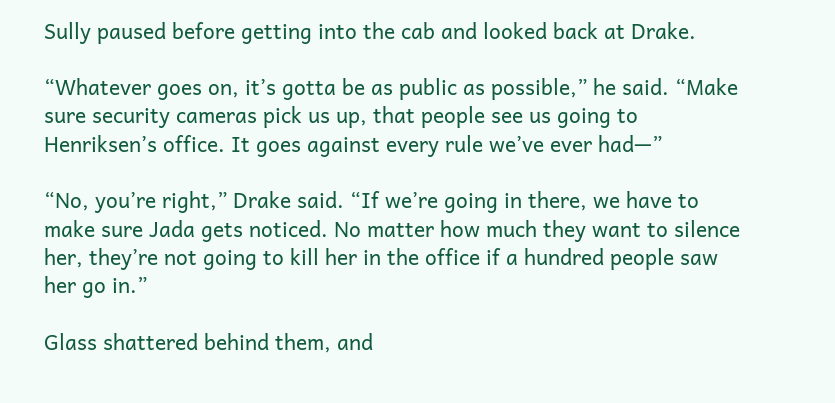Sully paused before getting into the cab and looked back at Drake.

“Whatever goes on, it’s gotta be as public as possible,” he said. “Make sure security cameras pick us up, that people see us going to Henriksen’s office. It goes against every rule we’ve ever had—”

“No, you’re right,” Drake said. “If we’re going in there, we have to make sure Jada gets noticed. No matter how much they want to silence her, they’re not going to kill her in the office if a hundred people saw her go in.”

Glass shattered behind them, and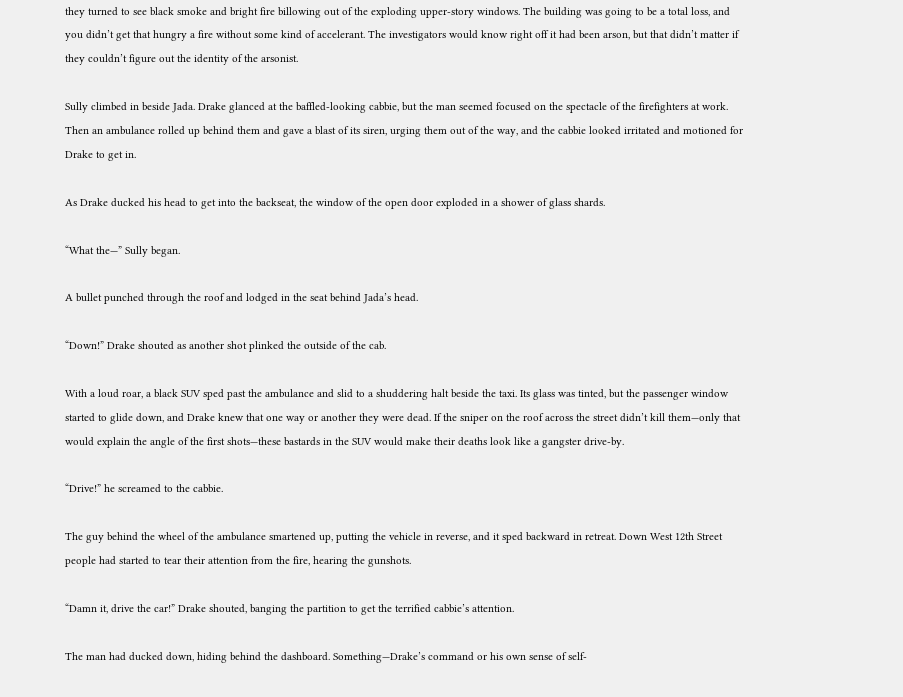they turned to see black smoke and bright fire billowing out of the exploding upper-story windows. The building was going to be a total loss, and you didn’t get that hungry a fire without some kind of accelerant. The investigators would know right off it had been arson, but that didn’t matter if they couldn’t figure out the identity of the arsonist.

Sully climbed in beside Jada. Drake glanced at the baffled-looking cabbie, but the man seemed focused on the spectacle of the firefighters at work. Then an ambulance rolled up behind them and gave a blast of its siren, urging them out of the way, and the cabbie looked irritated and motioned for Drake to get in.

As Drake ducked his head to get into the backseat, the window of the open door exploded in a shower of glass shards.

“What the—” Sully began.

A bullet punched through the roof and lodged in the seat behind Jada’s head.

“Down!” Drake shouted as another shot plinked the outside of the cab.

With a loud roar, a black SUV sped past the ambulance and slid to a shuddering halt beside the taxi. Its glass was tinted, but the passenger window started to glide down, and Drake knew that one way or another they were dead. If the sniper on the roof across the street didn’t kill them—only that would explain the angle of the first shots—these bastards in the SUV would make their deaths look like a gangster drive-by.

“Drive!” he screamed to the cabbie.

The guy behind the wheel of the ambulance smartened up, putting the vehicle in reverse, and it sped backward in retreat. Down West 12th Street people had started to tear their attention from the fire, hearing the gunshots.

“Damn it, drive the car!” Drake shouted, banging the partition to get the terrified cabbie’s attention.

The man had ducked down, hiding behind the dashboard. Something—Drake’s command or his own sense of self-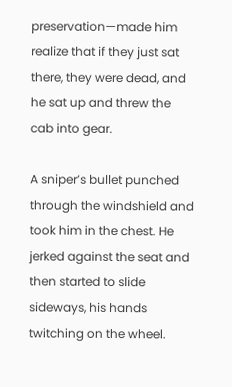preservation—made him realize that if they just sat there, they were dead, and he sat up and threw the cab into gear.

A sniper’s bullet punched through the windshield and took him in the chest. He jerked against the seat and then started to slide sideways, his hands twitching on the wheel.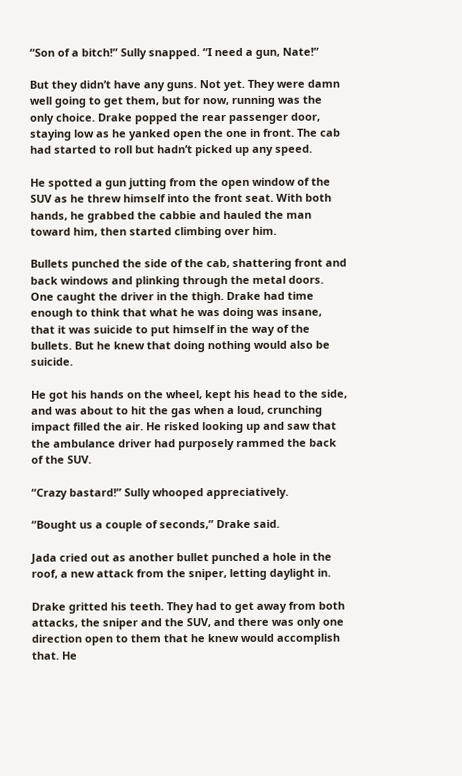“Son of a bitch!” Sully snapped. “I need a gun, Nate!”

But they didn’t have any guns. Not yet. They were damn well going to get them, but for now, running was the only choice. Drake popped the rear passenger door, staying low as he yanked open the one in front. The cab had started to roll but hadn’t picked up any speed.

He spotted a gun jutting from the open window of the SUV as he threw himself into the front seat. With both hands, he grabbed the cabbie and hauled the man toward him, then started climbing over him.

Bullets punched the side of the cab, shattering front and back windows and plinking through the metal doors. One caught the driver in the thigh. Drake had time enough to think that what he was doing was insane, that it was suicide to put himself in the way of the bullets. But he knew that doing nothing would also be suicide.

He got his hands on the wheel, kept his head to the side, and was about to hit the gas when a loud, crunching impact filled the air. He risked looking up and saw that the ambulance driver had purposely rammed the back of the SUV.

“Crazy bastard!” Sully whooped appreciatively.

“Bought us a couple of seconds,” Drake said.

Jada cried out as another bullet punched a hole in the roof, a new attack from the sniper, letting daylight in.

Drake gritted his teeth. They had to get away from both attacks, the sniper and the SUV, and there was only one direction open to them that he knew would accomplish that. He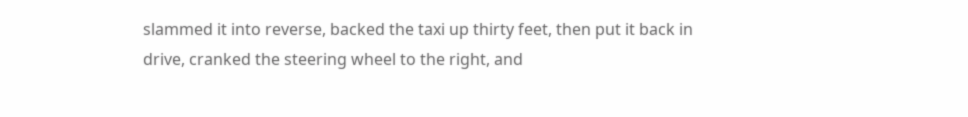slammed it into reverse, backed the taxi up thirty feet, then put it back in drive, cranked the steering wheel to the right, and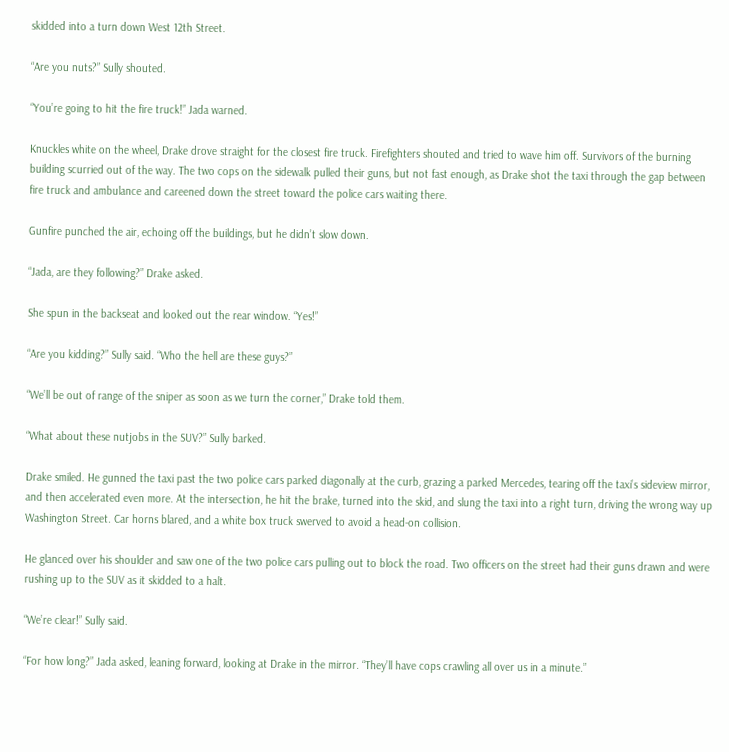skidded into a turn down West 12th Street.

“Are you nuts?” Sully shouted.

“You’re going to hit the fire truck!” Jada warned.

Knuckles white on the wheel, Drake drove straight for the closest fire truck. Firefighters shouted and tried to wave him off. Survivors of the burning building scurried out of the way. The two cops on the sidewalk pulled their guns, but not fast enough, as Drake shot the taxi through the gap between fire truck and ambulance and careened down the street toward the police cars waiting there.

Gunfire punched the air, echoing off the buildings, but he didn’t slow down.

“Jada, are they following?” Drake asked.

She spun in the backseat and looked out the rear window. “Yes!”

“Are you kidding?” Sully said. “Who the hell are these guys?”

“We’ll be out of range of the sniper as soon as we turn the corner,” Drake told them.

“What about these nutjobs in the SUV?” Sully barked.

Drake smiled. He gunned the taxi past the two police cars parked diagonally at the curb, grazing a parked Mercedes, tearing off the taxi’s sideview mirror, and then accelerated even more. At the intersection, he hit the brake, turned into the skid, and slung the taxi into a right turn, driving the wrong way up Washington Street. Car horns blared, and a white box truck swerved to avoid a head-on collision.

He glanced over his shoulder and saw one of the two police cars pulling out to block the road. Two officers on the street had their guns drawn and were rushing up to the SUV as it skidded to a halt.

“We’re clear!” Sully said.

“For how long?” Jada asked, leaning forward, looking at Drake in the mirror. “They’ll have cops crawling all over us in a minute.”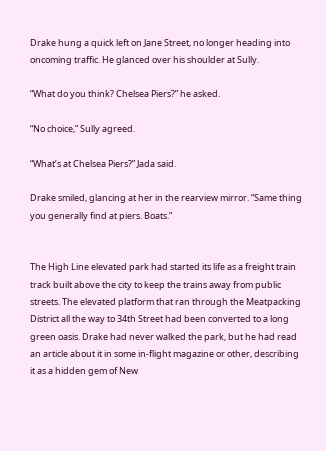Drake hung a quick left on Jane Street, no longer heading into oncoming traffic. He glanced over his shoulder at Sully.

“What do you think? Chelsea Piers?” he asked.

“No choice,” Sully agreed.

“What’s at Chelsea Piers?” Jada said.

Drake smiled, glancing at her in the rearview mirror. “Same thing you generally find at piers. Boats.”


The High Line elevated park had started its life as a freight train track built above the city to keep the trains away from public streets. The elevated platform that ran through the Meatpacking District all the way to 34th Street had been converted to a long green oasis. Drake had never walked the park, but he had read an article about it in some in-flight magazine or other, describing it as a hidden gem of New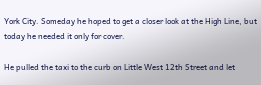York City. Someday he hoped to get a closer look at the High Line, but today he needed it only for cover.

He pulled the taxi to the curb on Little West 12th Street and let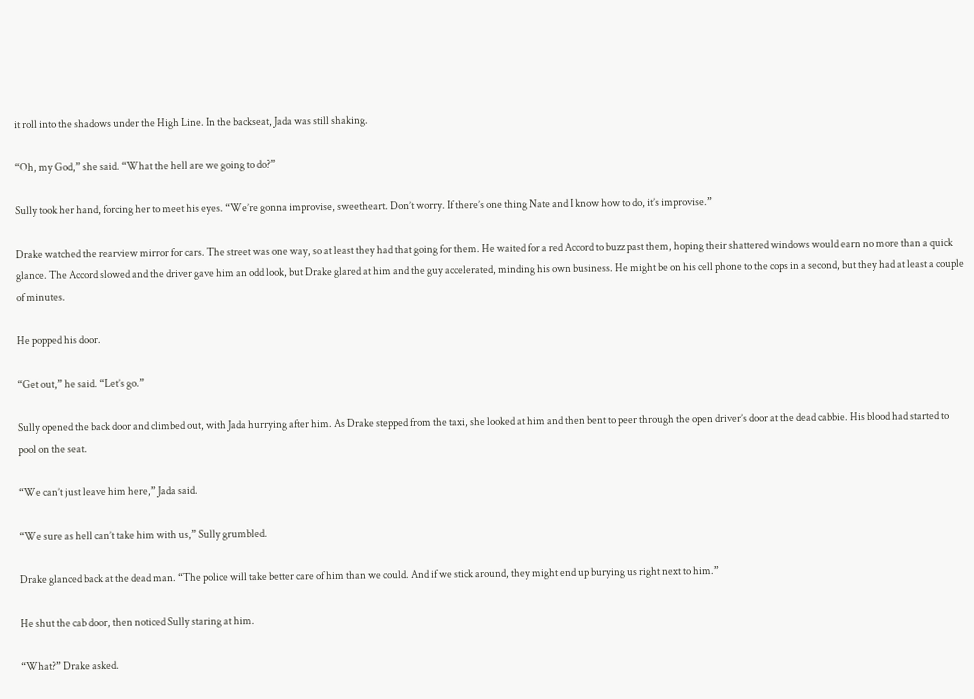it roll into the shadows under the High Line. In the backseat, Jada was still shaking.

“Oh, my God,” she said. “What the hell are we going to do?”

Sully took her hand, forcing her to meet his eyes. “We’re gonna improvise, sweetheart. Don’t worry. If there’s one thing Nate and I know how to do, it’s improvise.”

Drake watched the rearview mirror for cars. The street was one way, so at least they had that going for them. He waited for a red Accord to buzz past them, hoping their shattered windows would earn no more than a quick glance. The Accord slowed and the driver gave him an odd look, but Drake glared at him and the guy accelerated, minding his own business. He might be on his cell phone to the cops in a second, but they had at least a couple of minutes.

He popped his door.

“Get out,” he said. “Let’s go.”

Sully opened the back door and climbed out, with Jada hurrying after him. As Drake stepped from the taxi, she looked at him and then bent to peer through the open driver’s door at the dead cabbie. His blood had started to pool on the seat.

“We can’t just leave him here,” Jada said.

“We sure as hell can’t take him with us,” Sully grumbled.

Drake glanced back at the dead man. “The police will take better care of him than we could. And if we stick around, they might end up burying us right next to him.”

He shut the cab door, then noticed Sully staring at him.

“What?” Drake asked.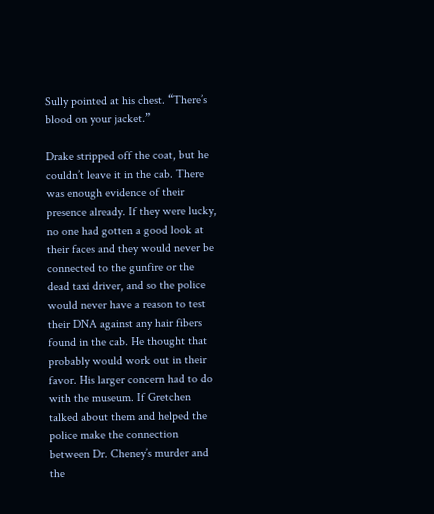Sully pointed at his chest. “There’s blood on your jacket.”

Drake stripped off the coat, but he couldn’t leave it in the cab. There was enough evidence of their presence already. If they were lucky, no one had gotten a good look at their faces and they would never be connected to the gunfire or the dead taxi driver, and so the police would never have a reason to test their DNA against any hair fibers found in the cab. He thought that probably would work out in their favor. His larger concern had to do with the museum. If Gretchen talked about them and helped the police make the connection between Dr. Cheney’s murder and the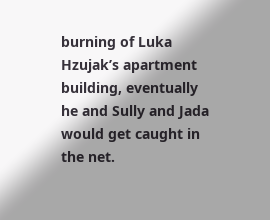burning of Luka Hzujak’s apartment building, eventually he and Sully and Jada would get caught in the net.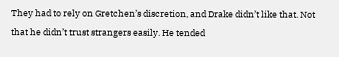They had to rely on Gretchen’s discretion, and Drake didn’t like that. Not that he didn’t trust strangers easily. He tended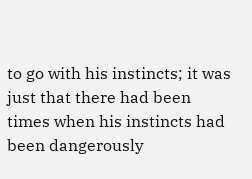to go with his instincts; it was just that there had been times when his instincts had been dangerously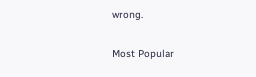wrong.

Most Popular